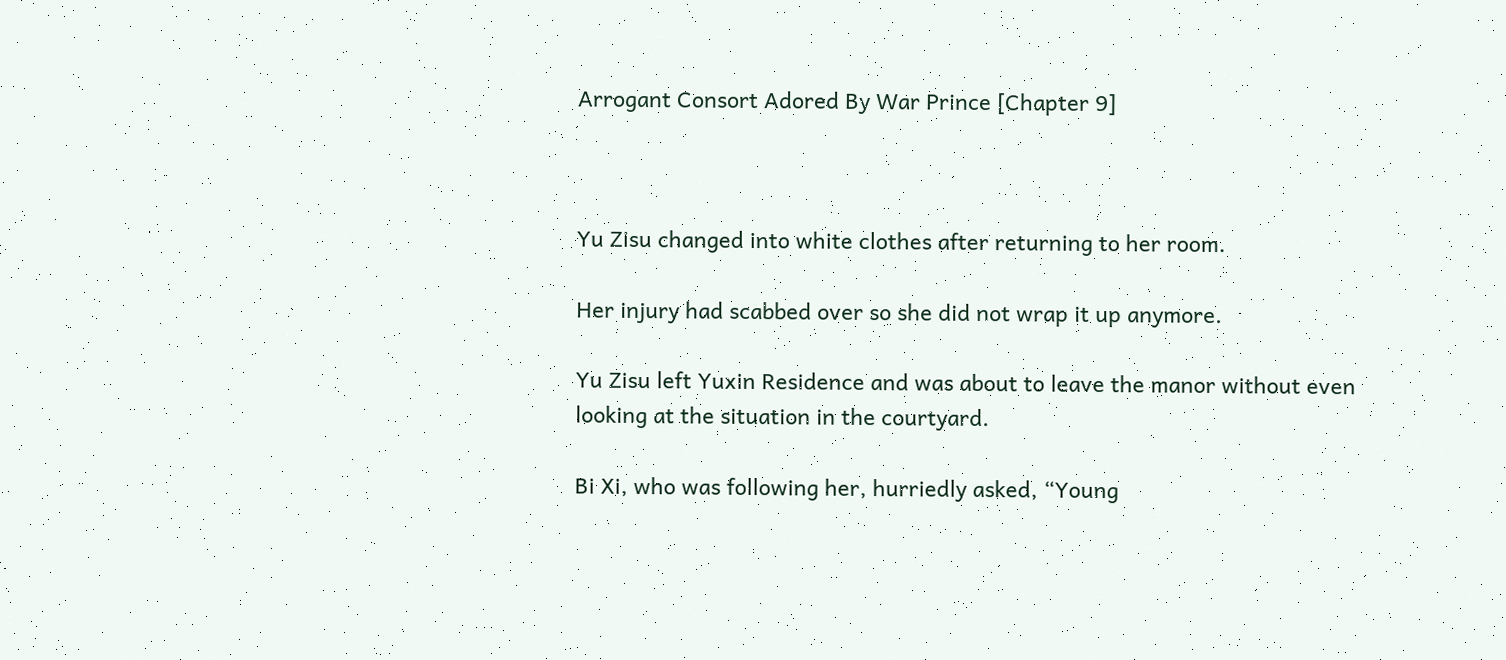Arrogant Consort Adored By War Prince [Chapter 9]



Yu Zisu changed into white clothes after returning to her room.

Her injury had scabbed over so she did not wrap it up anymore.

Yu Zisu left Yuxin Residence and was about to leave the manor without even looking at the situation in the courtyard.

Bi Xi, who was following her, hurriedly asked, “Young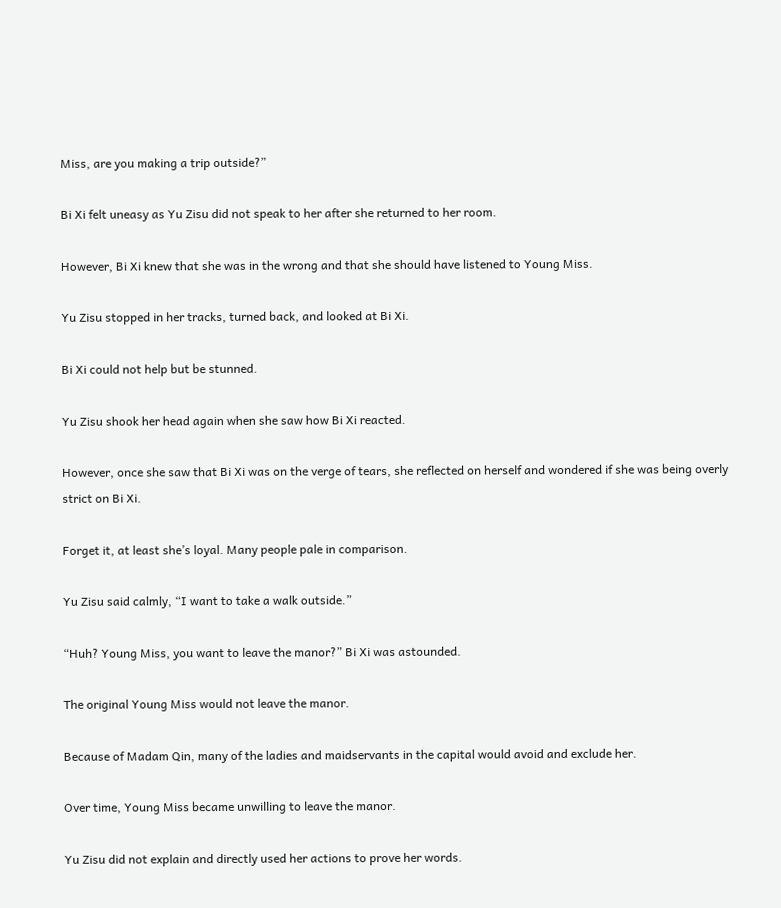Miss, are you making a trip outside?”

Bi Xi felt uneasy as Yu Zisu did not speak to her after she returned to her room.

However, Bi Xi knew that she was in the wrong and that she should have listened to Young Miss.

Yu Zisu stopped in her tracks, turned back, and looked at Bi Xi.

Bi Xi could not help but be stunned.

Yu Zisu shook her head again when she saw how Bi Xi reacted.

However, once she saw that Bi Xi was on the verge of tears, she reflected on herself and wondered if she was being overly strict on Bi Xi.

Forget it, at least she’s loyal. Many people pale in comparison.

Yu Zisu said calmly, “I want to take a walk outside.”

“Huh? Young Miss, you want to leave the manor?” Bi Xi was astounded.

The original Young Miss would not leave the manor.

Because of Madam Qin, many of the ladies and maidservants in the capital would avoid and exclude her.

Over time, Young Miss became unwilling to leave the manor.

Yu Zisu did not explain and directly used her actions to prove her words.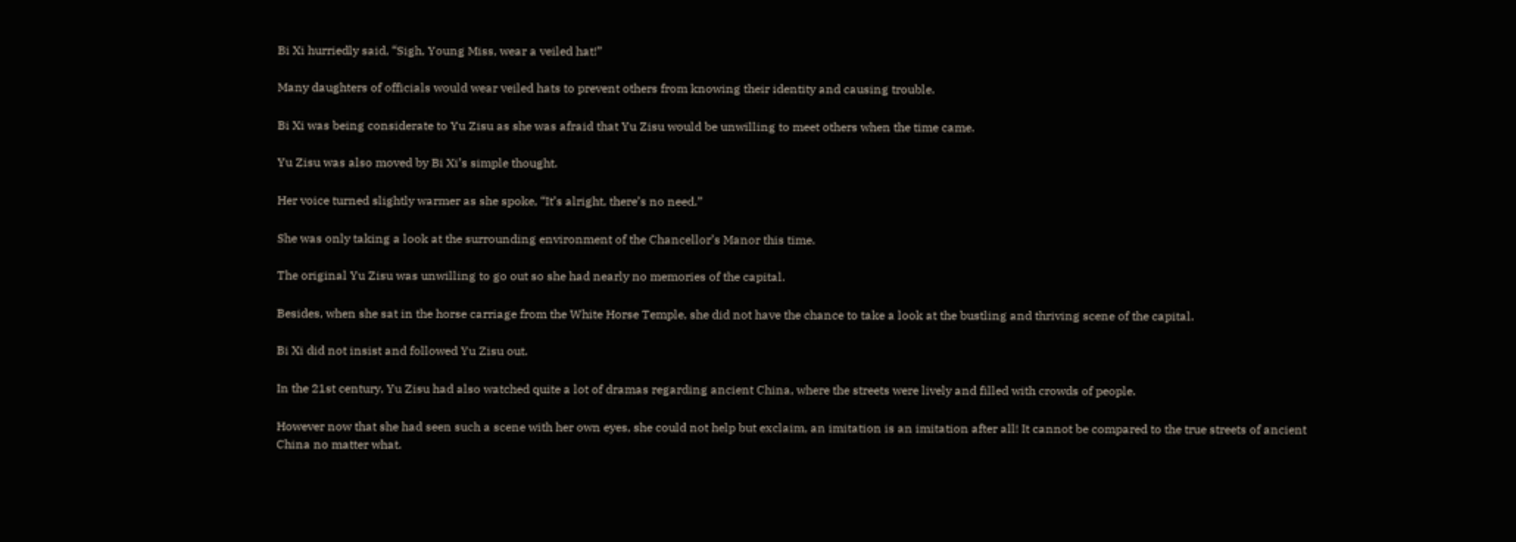Bi Xi hurriedly said, “Sigh, Young Miss, wear a veiled hat!”

Many daughters of officials would wear veiled hats to prevent others from knowing their identity and causing trouble.

Bi Xi was being considerate to Yu Zisu as she was afraid that Yu Zisu would be unwilling to meet others when the time came.

Yu Zisu was also moved by Bi Xi’s simple thought.

Her voice turned slightly warmer as she spoke, “It’s alright, there’s no need.”

She was only taking a look at the surrounding environment of the Chancellor’s Manor this time.

The original Yu Zisu was unwilling to go out so she had nearly no memories of the capital.

Besides, when she sat in the horse carriage from the White Horse Temple, she did not have the chance to take a look at the bustling and thriving scene of the capital.

Bi Xi did not insist and followed Yu Zisu out.

In the 21st century, Yu Zisu had also watched quite a lot of dramas regarding ancient China, where the streets were lively and filled with crowds of people.

However now that she had seen such a scene with her own eyes, she could not help but exclaim, an imitation is an imitation after all! It cannot be compared to the true streets of ancient China no matter what.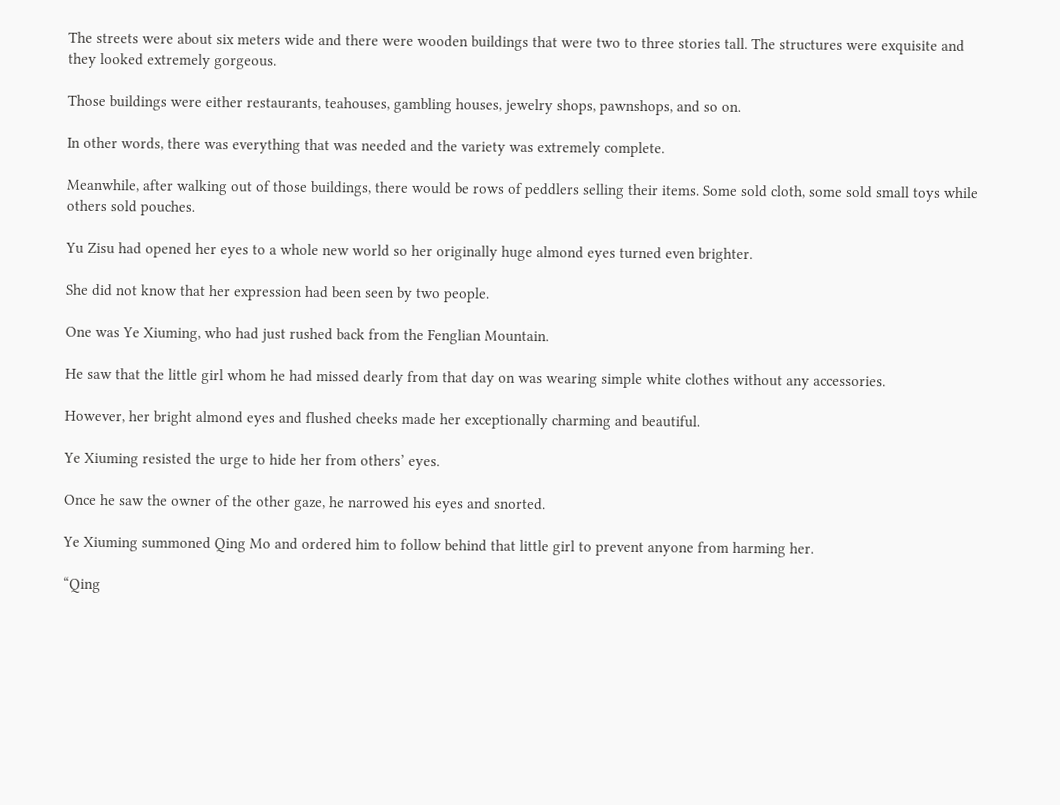The streets were about six meters wide and there were wooden buildings that were two to three stories tall. The structures were exquisite and they looked extremely gorgeous.

Those buildings were either restaurants, teahouses, gambling houses, jewelry shops, pawnshops, and so on.

In other words, there was everything that was needed and the variety was extremely complete.

Meanwhile, after walking out of those buildings, there would be rows of peddlers selling their items. Some sold cloth, some sold small toys while others sold pouches.

Yu Zisu had opened her eyes to a whole new world so her originally huge almond eyes turned even brighter.

She did not know that her expression had been seen by two people.

One was Ye Xiuming, who had just rushed back from the Fenglian Mountain.

He saw that the little girl whom he had missed dearly from that day on was wearing simple white clothes without any accessories.

However, her bright almond eyes and flushed cheeks made her exceptionally charming and beautiful.

Ye Xiuming resisted the urge to hide her from others’ eyes.

Once he saw the owner of the other gaze, he narrowed his eyes and snorted.

Ye Xiuming summoned Qing Mo and ordered him to follow behind that little girl to prevent anyone from harming her.

“Qing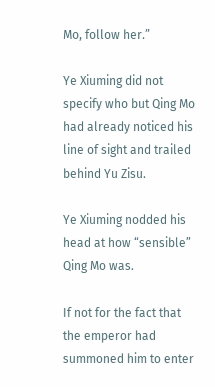Mo, follow her.”

Ye Xiuming did not specify who but Qing Mo had already noticed his line of sight and trailed behind Yu Zisu.

Ye Xiuming nodded his head at how “sensible” Qing Mo was.

If not for the fact that the emperor had summoned him to enter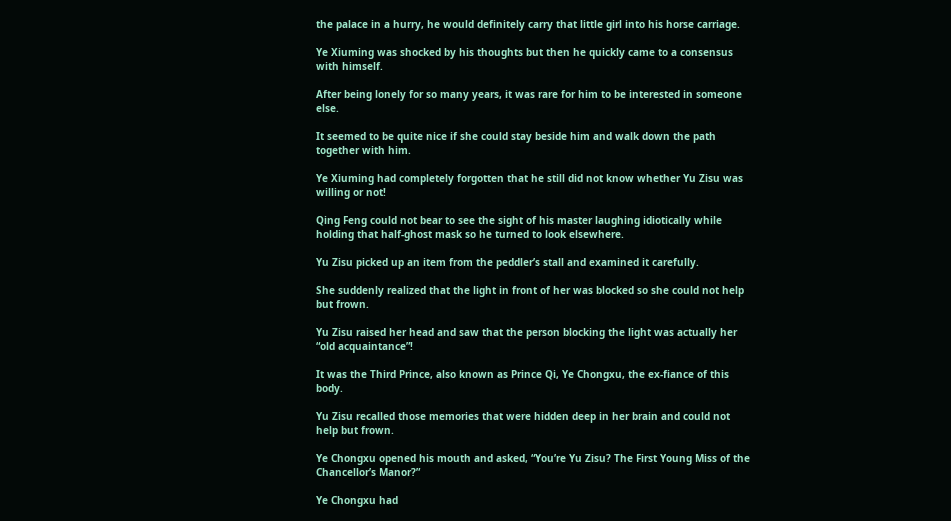the palace in a hurry, he would definitely carry that little girl into his horse carriage.

Ye Xiuming was shocked by his thoughts but then he quickly came to a consensus with himself.

After being lonely for so many years, it was rare for him to be interested in someone else.

It seemed to be quite nice if she could stay beside him and walk down the path together with him.

Ye Xiuming had completely forgotten that he still did not know whether Yu Zisu was willing or not!

Qing Feng could not bear to see the sight of his master laughing idiotically while holding that half-ghost mask so he turned to look elsewhere.

Yu Zisu picked up an item from the peddler’s stall and examined it carefully.

She suddenly realized that the light in front of her was blocked so she could not help but frown.

Yu Zisu raised her head and saw that the person blocking the light was actually her “old acquaintance”!

It was the Third Prince, also known as Prince Qi, Ye Chongxu, the ex-fiance of this body.

Yu Zisu recalled those memories that were hidden deep in her brain and could not help but frown.

Ye Chongxu opened his mouth and asked, “You’re Yu Zisu? The First Young Miss of the Chancellor’s Manor?”

Ye Chongxu had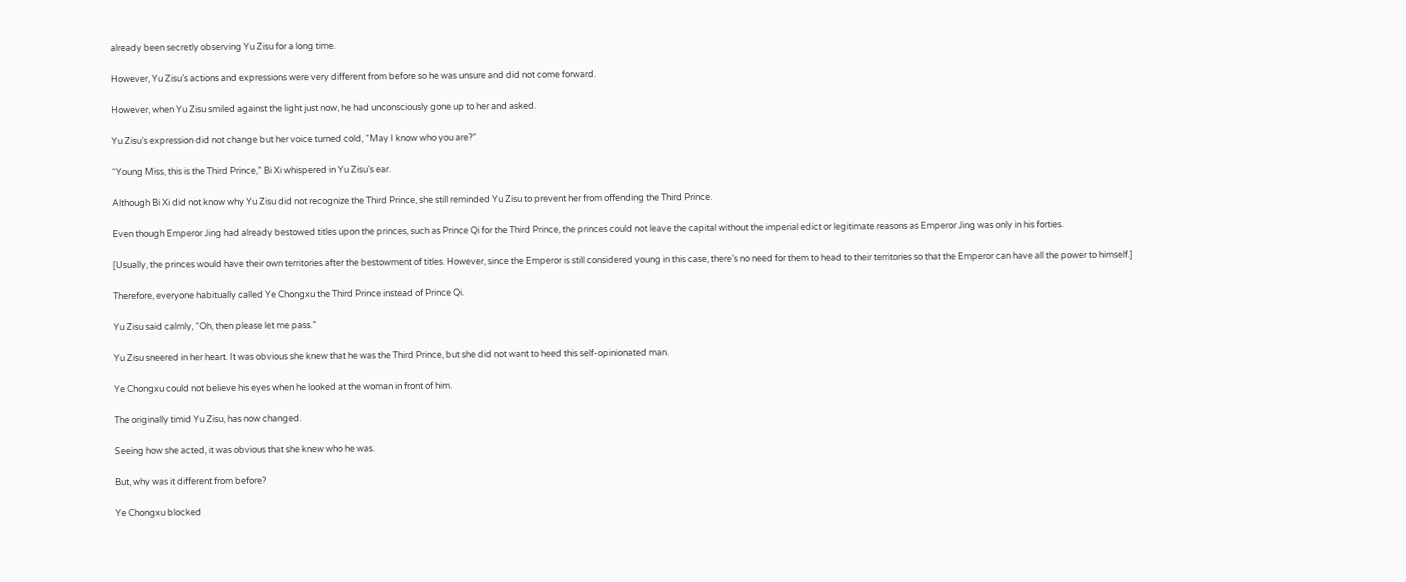already been secretly observing Yu Zisu for a long time.

However, Yu Zisu’s actions and expressions were very different from before so he was unsure and did not come forward.

However, when Yu Zisu smiled against the light just now, he had unconsciously gone up to her and asked.

Yu Zisu’s expression did not change but her voice turned cold, “May I know who you are?”

“Young Miss, this is the Third Prince,” Bi Xi whispered in Yu Zisu’s ear.

Although Bi Xi did not know why Yu Zisu did not recognize the Third Prince, she still reminded Yu Zisu to prevent her from offending the Third Prince.

Even though Emperor Jing had already bestowed titles upon the princes, such as Prince Qi for the Third Prince, the princes could not leave the capital without the imperial edict or legitimate reasons as Emperor Jing was only in his forties.

[Usually, the princes would have their own territories after the bestowment of titles. However, since the Emperor is still considered young in this case, there’s no need for them to head to their territories so that the Emperor can have all the power to himself.]

Therefore, everyone habitually called Ye Chongxu the Third Prince instead of Prince Qi.

Yu Zisu said calmly, “Oh, then please let me pass.”

Yu Zisu sneered in her heart. It was obvious she knew that he was the Third Prince, but she did not want to heed this self-opinionated man.

Ye Chongxu could not believe his eyes when he looked at the woman in front of him.

The originally timid Yu Zisu, has now changed.

Seeing how she acted, it was obvious that she knew who he was.

But, why was it different from before?

Ye Chongxu blocked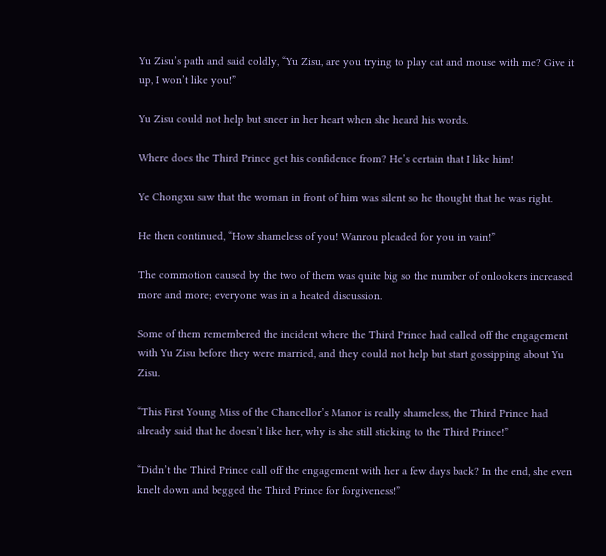Yu Zisu’s path and said coldly, “Yu Zisu, are you trying to play cat and mouse with me? Give it up, I won’t like you!”

Yu Zisu could not help but sneer in her heart when she heard his words.

Where does the Third Prince get his confidence from? He’s certain that I like him!

Ye Chongxu saw that the woman in front of him was silent so he thought that he was right.

He then continued, “How shameless of you! Wanrou pleaded for you in vain!”

The commotion caused by the two of them was quite big so the number of onlookers increased more and more; everyone was in a heated discussion.

Some of them remembered the incident where the Third Prince had called off the engagement with Yu Zisu before they were married, and they could not help but start gossipping about Yu Zisu.

“This First Young Miss of the Chancellor’s Manor is really shameless, the Third Prince had already said that he doesn’t like her, why is she still sticking to the Third Prince!”

“Didn’t the Third Prince call off the engagement with her a few days back? In the end, she even knelt down and begged the Third Prince for forgiveness!”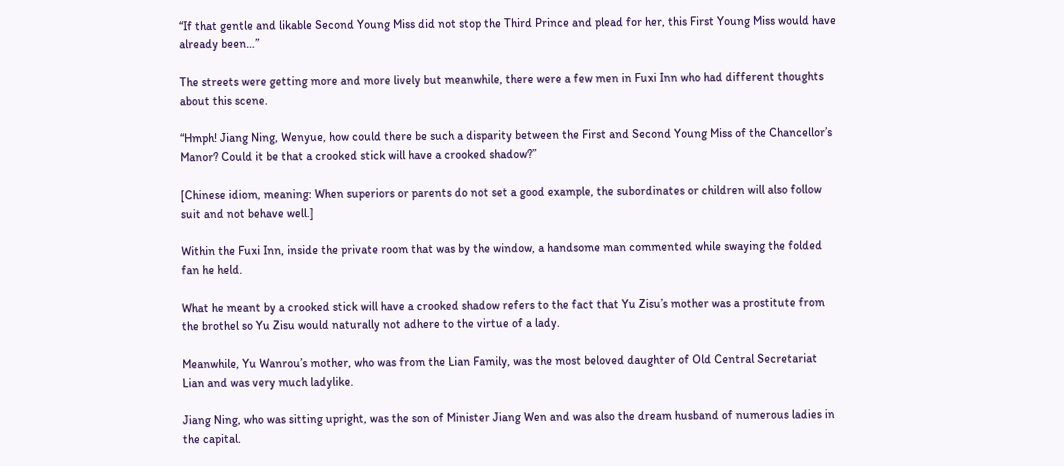“If that gentle and likable Second Young Miss did not stop the Third Prince and plead for her, this First Young Miss would have already been…”

The streets were getting more and more lively but meanwhile, there were a few men in Fuxi Inn who had different thoughts about this scene.

“Hmph! Jiang Ning, Wenyue, how could there be such a disparity between the First and Second Young Miss of the Chancellor’s Manor? Could it be that a crooked stick will have a crooked shadow?”

[Chinese idiom, meaning: When superiors or parents do not set a good example, the subordinates or children will also follow suit and not behave well.]

Within the Fuxi Inn, inside the private room that was by the window, a handsome man commented while swaying the folded fan he held.

What he meant by a crooked stick will have a crooked shadow refers to the fact that Yu Zisu’s mother was a prostitute from the brothel so Yu Zisu would naturally not adhere to the virtue of a lady.

Meanwhile, Yu Wanrou’s mother, who was from the Lian Family, was the most beloved daughter of Old Central Secretariat Lian and was very much ladylike.

Jiang Ning, who was sitting upright, was the son of Minister Jiang Wen and was also the dream husband of numerous ladies in the capital.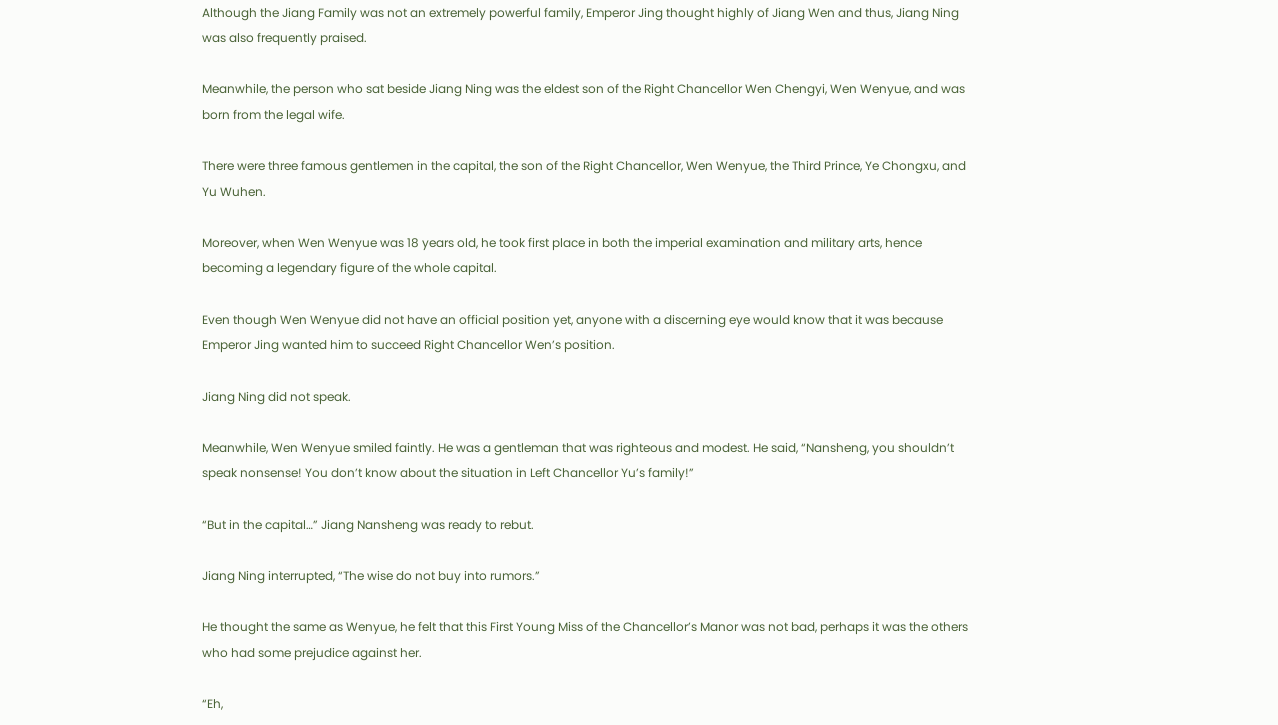Although the Jiang Family was not an extremely powerful family, Emperor Jing thought highly of Jiang Wen and thus, Jiang Ning was also frequently praised.

Meanwhile, the person who sat beside Jiang Ning was the eldest son of the Right Chancellor Wen Chengyi, Wen Wenyue, and was born from the legal wife.

There were three famous gentlemen in the capital, the son of the Right Chancellor, Wen Wenyue, the Third Prince, Ye Chongxu, and Yu Wuhen.

Moreover, when Wen Wenyue was 18 years old, he took first place in both the imperial examination and military arts, hence becoming a legendary figure of the whole capital.

Even though Wen Wenyue did not have an official position yet, anyone with a discerning eye would know that it was because Emperor Jing wanted him to succeed Right Chancellor Wen’s position.

Jiang Ning did not speak.

Meanwhile, Wen Wenyue smiled faintly. He was a gentleman that was righteous and modest. He said, “Nansheng, you shouldn’t speak nonsense! You don’t know about the situation in Left Chancellor Yu’s family!”

“But in the capital…” Jiang Nansheng was ready to rebut.

Jiang Ning interrupted, “The wise do not buy into rumors.”

He thought the same as Wenyue, he felt that this First Young Miss of the Chancellor’s Manor was not bad, perhaps it was the others who had some prejudice against her.

“Eh,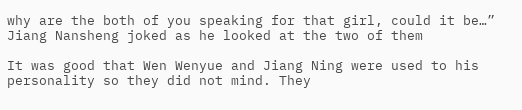why are the both of you speaking for that girl, could it be…” Jiang Nansheng joked as he looked at the two of them

It was good that Wen Wenyue and Jiang Ning were used to his personality so they did not mind. They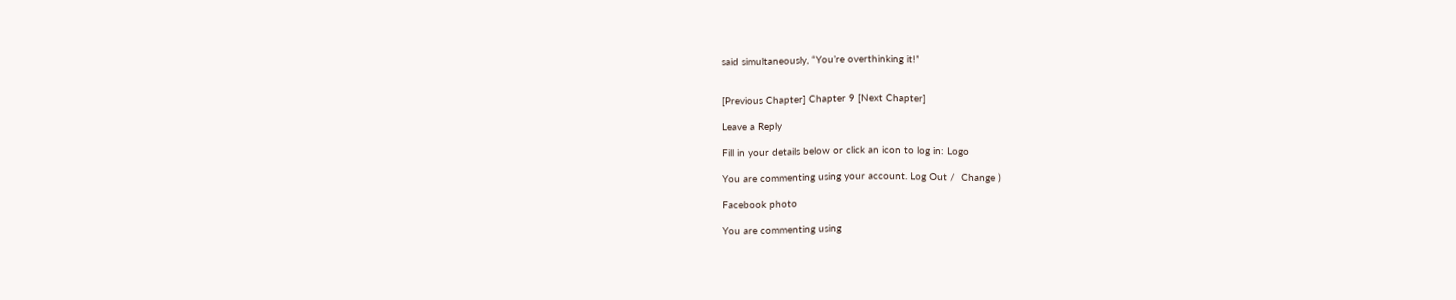said simultaneously, “You’re overthinking it!”


[Previous Chapter] Chapter 9 [Next Chapter]

Leave a Reply

Fill in your details below or click an icon to log in: Logo

You are commenting using your account. Log Out /  Change )

Facebook photo

You are commenting using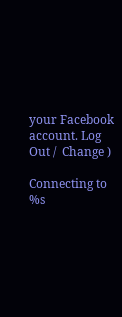your Facebook account. Log Out /  Change )

Connecting to %s